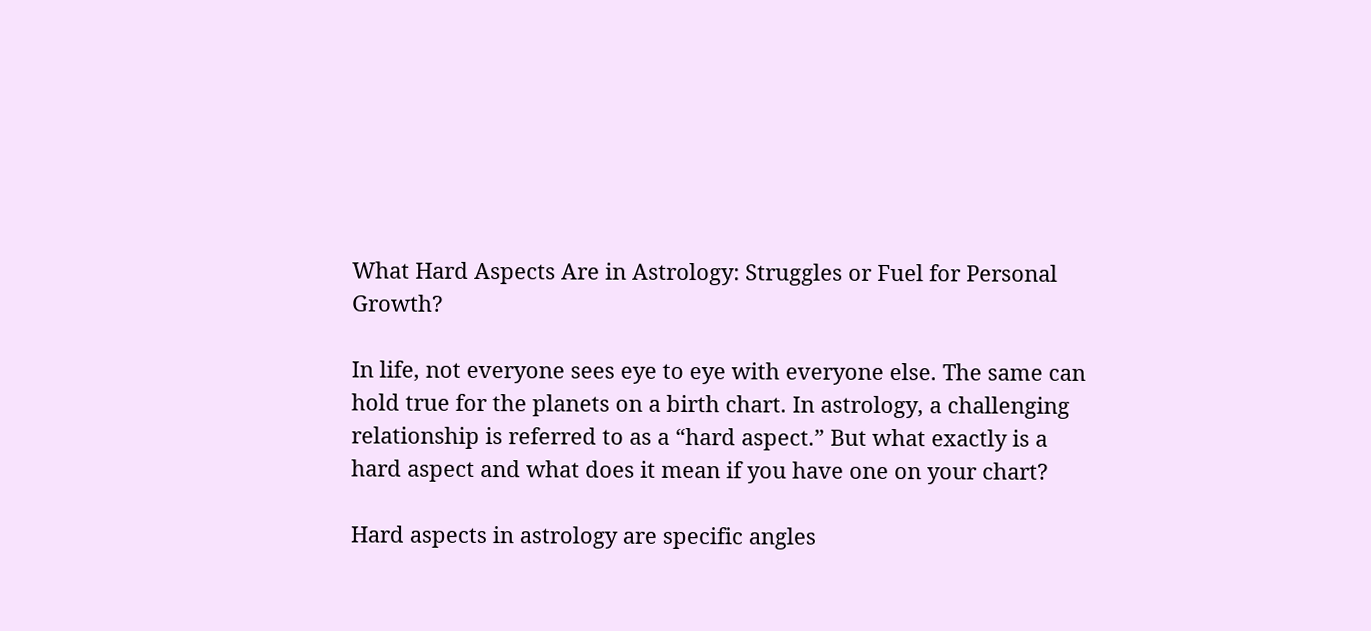What Hard Aspects Are in Astrology: Struggles or Fuel for Personal Growth?

In life, not everyone sees eye to eye with everyone else. The same can hold true for the planets on a birth chart. In astrology, a challenging relationship is referred to as a “hard aspect.” But what exactly is a hard aspect and what does it mean if you have one on your chart?

Hard aspects in astrology are specific angles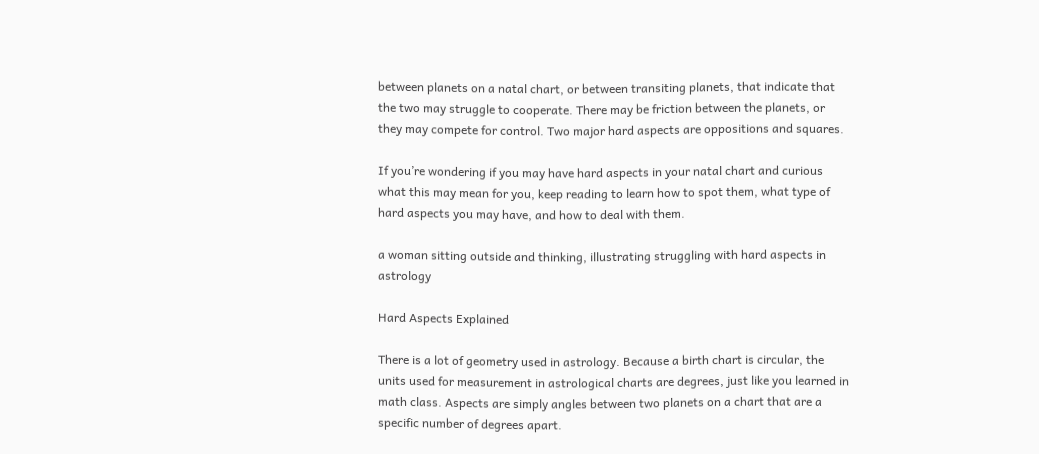between planets on a natal chart, or between transiting planets, that indicate that the two may struggle to cooperate. There may be friction between the planets, or they may compete for control. Two major hard aspects are oppositions and squares.

If you’re wondering if you may have hard aspects in your natal chart and curious what this may mean for you, keep reading to learn how to spot them, what type of hard aspects you may have, and how to deal with them.

a woman sitting outside and thinking, illustrating struggling with hard aspects in astrology

Hard Aspects Explained

There is a lot of geometry used in astrology. Because a birth chart is circular, the units used for measurement in astrological charts are degrees, just like you learned in math class. Aspects are simply angles between two planets on a chart that are a specific number of degrees apart.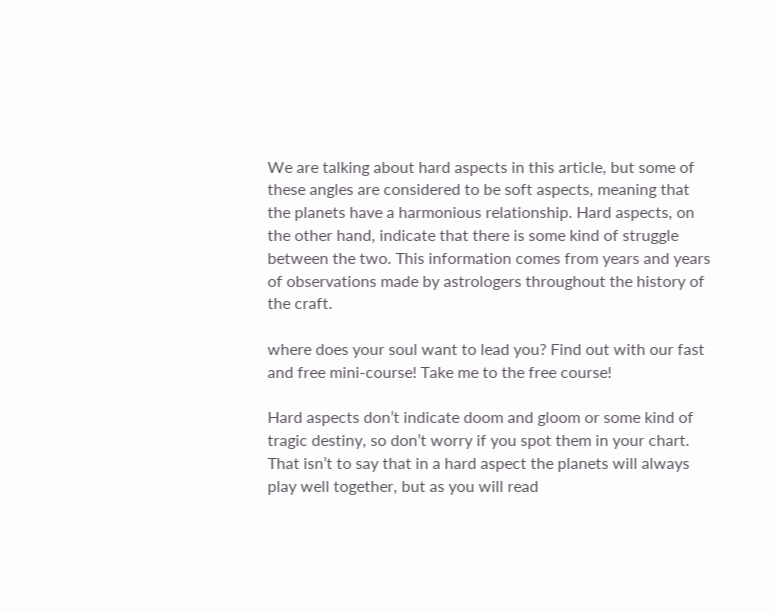We are talking about hard aspects in this article, but some of these angles are considered to be soft aspects, meaning that the planets have a harmonious relationship. Hard aspects, on the other hand, indicate that there is some kind of struggle between the two. This information comes from years and years of observations made by astrologers throughout the history of the craft.

where does your soul want to lead you? Find out with our fast and free mini-course! Take me to the free course!

Hard aspects don’t indicate doom and gloom or some kind of tragic destiny, so don’t worry if you spot them in your chart. That isn’t to say that in a hard aspect the planets will always play well together, but as you will read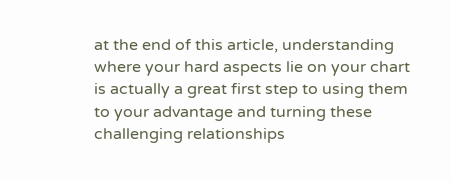at the end of this article, understanding where your hard aspects lie on your chart is actually a great first step to using them to your advantage and turning these challenging relationships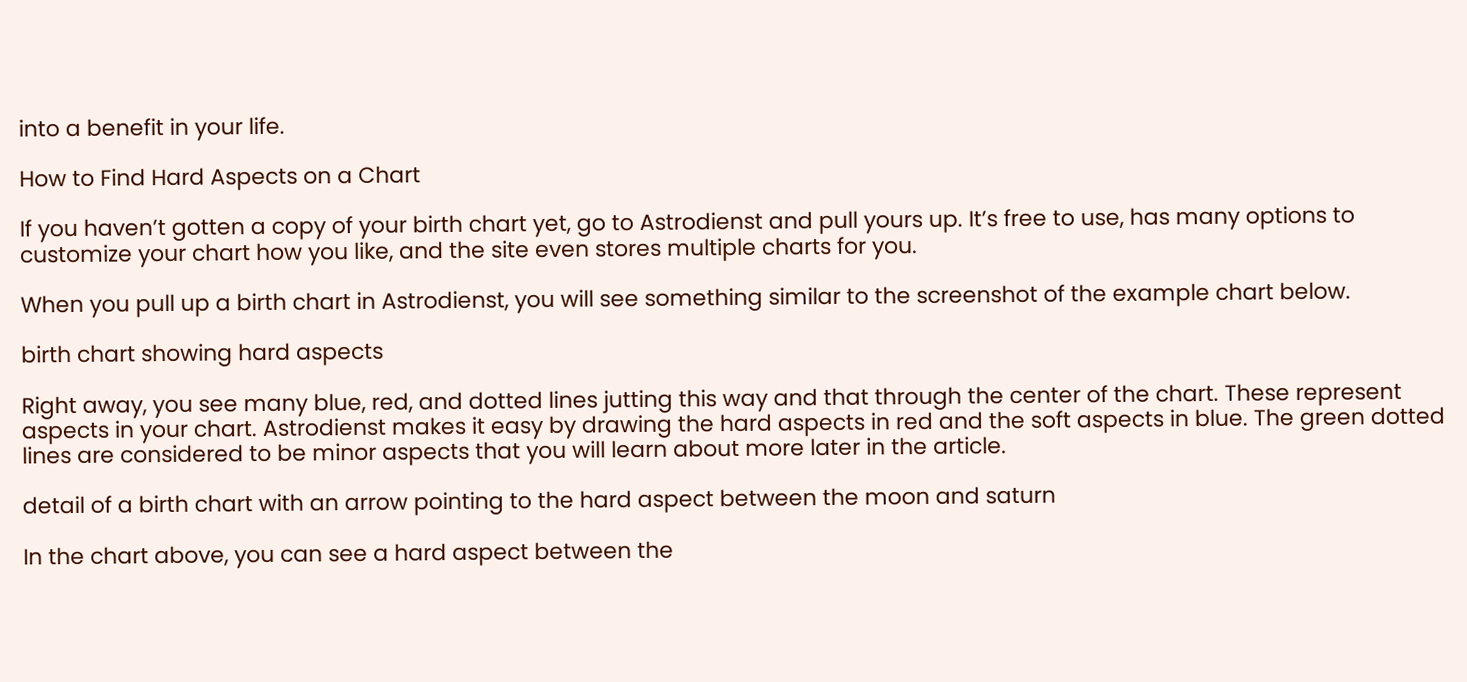into a benefit in your life.

How to Find Hard Aspects on a Chart

If you haven’t gotten a copy of your birth chart yet, go to Astrodienst and pull yours up. It’s free to use, has many options to customize your chart how you like, and the site even stores multiple charts for you.

When you pull up a birth chart in Astrodienst, you will see something similar to the screenshot of the example chart below.

birth chart showing hard aspects

Right away, you see many blue, red, and dotted lines jutting this way and that through the center of the chart. These represent aspects in your chart. Astrodienst makes it easy by drawing the hard aspects in red and the soft aspects in blue. The green dotted lines are considered to be minor aspects that you will learn about more later in the article.

detail of a birth chart with an arrow pointing to the hard aspect between the moon and saturn

In the chart above, you can see a hard aspect between the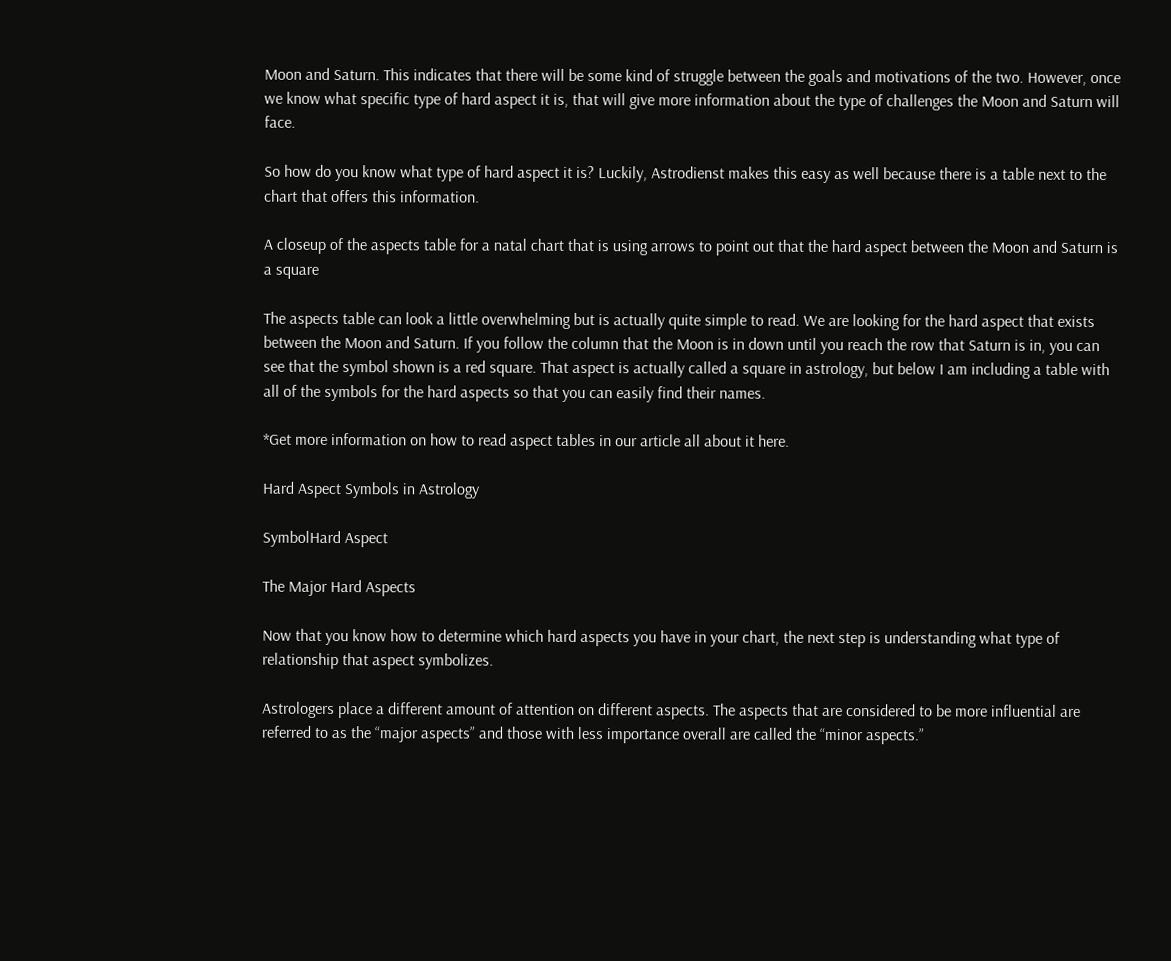Moon and Saturn. This indicates that there will be some kind of struggle between the goals and motivations of the two. However, once we know what specific type of hard aspect it is, that will give more information about the type of challenges the Moon and Saturn will face.

So how do you know what type of hard aspect it is? Luckily, Astrodienst makes this easy as well because there is a table next to the chart that offers this information.

A closeup of the aspects table for a natal chart that is using arrows to point out that the hard aspect between the Moon and Saturn is a square

The aspects table can look a little overwhelming but is actually quite simple to read. We are looking for the hard aspect that exists between the Moon and Saturn. If you follow the column that the Moon is in down until you reach the row that Saturn is in, you can see that the symbol shown is a red square. That aspect is actually called a square in astrology, but below I am including a table with all of the symbols for the hard aspects so that you can easily find their names.

*Get more information on how to read aspect tables in our article all about it here.

Hard Aspect Symbols in Astrology

SymbolHard Aspect

The Major Hard Aspects

Now that you know how to determine which hard aspects you have in your chart, the next step is understanding what type of relationship that aspect symbolizes.

Astrologers place a different amount of attention on different aspects. The aspects that are considered to be more influential are referred to as the “major aspects” and those with less importance overall are called the “minor aspects.”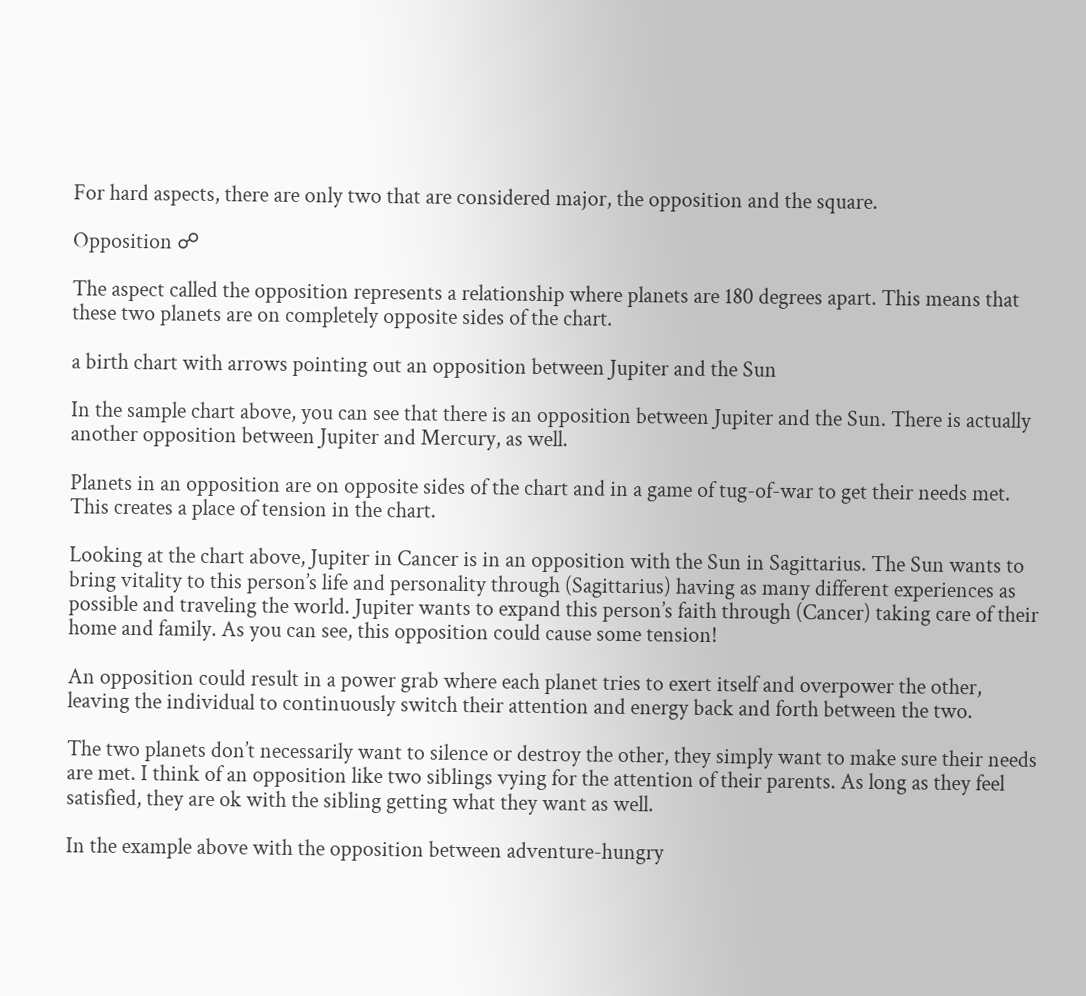For hard aspects, there are only two that are considered major, the opposition and the square.

Opposition ☍

The aspect called the opposition represents a relationship where planets are 180 degrees apart. This means that these two planets are on completely opposite sides of the chart.

a birth chart with arrows pointing out an opposition between Jupiter and the Sun

In the sample chart above, you can see that there is an opposition between Jupiter and the Sun. There is actually another opposition between Jupiter and Mercury, as well.

Planets in an opposition are on opposite sides of the chart and in a game of tug-of-war to get their needs met. This creates a place of tension in the chart.

Looking at the chart above, Jupiter in Cancer is in an opposition with the Sun in Sagittarius. The Sun wants to bring vitality to this person’s life and personality through (Sagittarius) having as many different experiences as possible and traveling the world. Jupiter wants to expand this person’s faith through (Cancer) taking care of their home and family. As you can see, this opposition could cause some tension!

An opposition could result in a power grab where each planet tries to exert itself and overpower the other, leaving the individual to continuously switch their attention and energy back and forth between the two.

The two planets don’t necessarily want to silence or destroy the other, they simply want to make sure their needs are met. I think of an opposition like two siblings vying for the attention of their parents. As long as they feel satisfied, they are ok with the sibling getting what they want as well.

In the example above with the opposition between adventure-hungry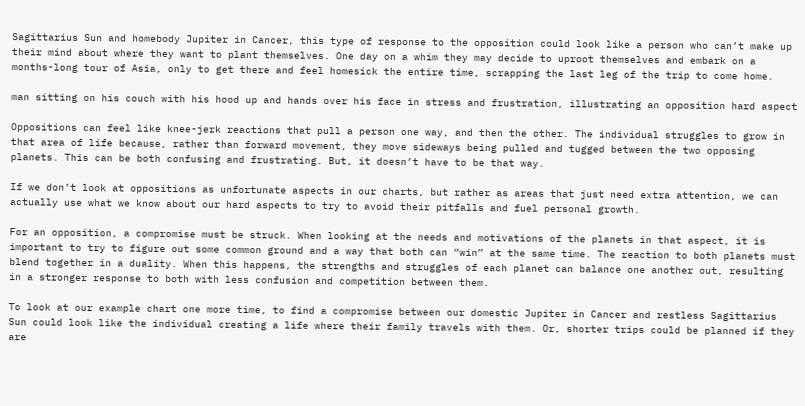Sagittarius Sun and homebody Jupiter in Cancer, this type of response to the opposition could look like a person who can’t make up their mind about where they want to plant themselves. One day on a whim they may decide to uproot themselves and embark on a months-long tour of Asia, only to get there and feel homesick the entire time, scrapping the last leg of the trip to come home.

man sitting on his couch with his hood up and hands over his face in stress and frustration, illustrating an opposition hard aspect

Oppositions can feel like knee-jerk reactions that pull a person one way, and then the other. The individual struggles to grow in that area of life because, rather than forward movement, they move sideways being pulled and tugged between the two opposing planets. This can be both confusing and frustrating. But, it doesn’t have to be that way.

If we don’t look at oppositions as unfortunate aspects in our charts, but rather as areas that just need extra attention, we can actually use what we know about our hard aspects to try to avoid their pitfalls and fuel personal growth.

For an opposition, a compromise must be struck. When looking at the needs and motivations of the planets in that aspect, it is important to try to figure out some common ground and a way that both can “win” at the same time. The reaction to both planets must blend together in a duality. When this happens, the strengths and struggles of each planet can balance one another out, resulting in a stronger response to both with less confusion and competition between them.

To look at our example chart one more time, to find a compromise between our domestic Jupiter in Cancer and restless Sagittarius Sun could look like the individual creating a life where their family travels with them. Or, shorter trips could be planned if they are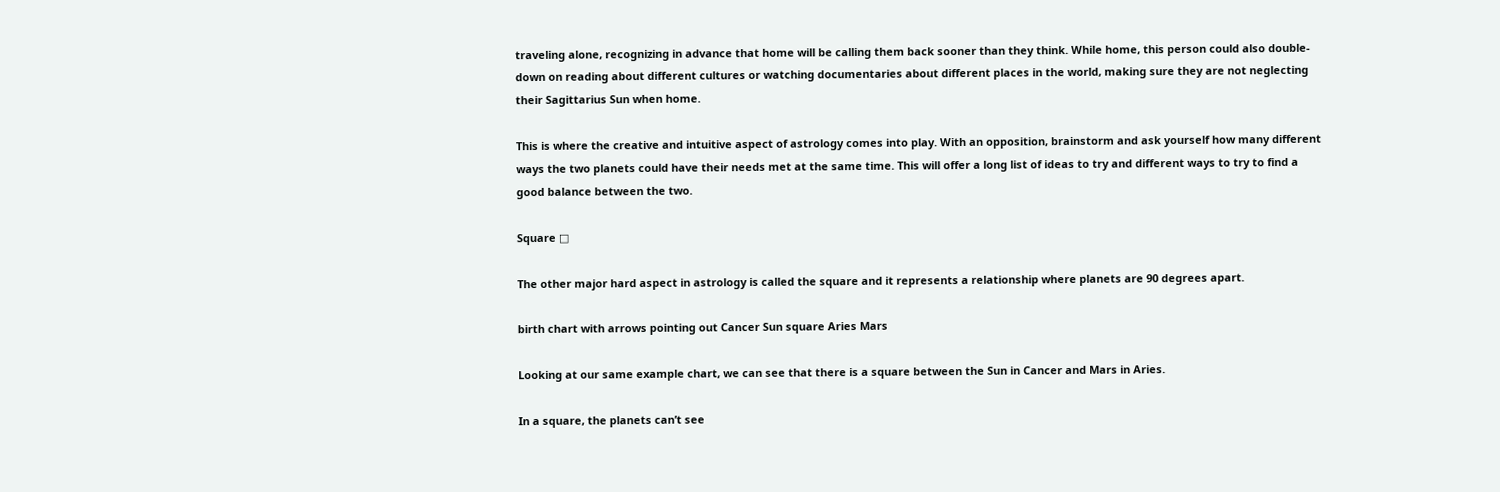traveling alone, recognizing in advance that home will be calling them back sooner than they think. While home, this person could also double-down on reading about different cultures or watching documentaries about different places in the world, making sure they are not neglecting their Sagittarius Sun when home.

This is where the creative and intuitive aspect of astrology comes into play. With an opposition, brainstorm and ask yourself how many different ways the two planets could have their needs met at the same time. This will offer a long list of ideas to try and different ways to try to find a good balance between the two.

Square □

The other major hard aspect in astrology is called the square and it represents a relationship where planets are 90 degrees apart.

birth chart with arrows pointing out Cancer Sun square Aries Mars

Looking at our same example chart, we can see that there is a square between the Sun in Cancer and Mars in Aries.

In a square, the planets can’t see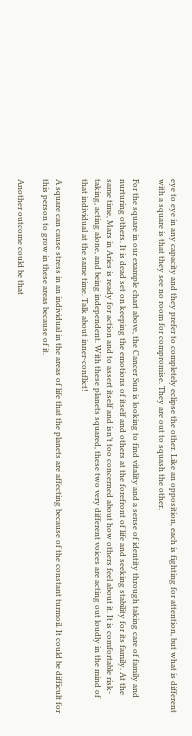eye to eye in any capacity and they prefer to completely eclipse the other. Like an opposition, each is fighting for attention, but what is different with a square is that they see no room for compromise. They are out to squash the other.

For the square in our example chart above, the Cancer Sun is looking to find vitality and a sense of identity through taking care of family and nurturing others. It is dead set on keeping the emotions of itself and others at the forefront of life and seeking stability for its family. At the same time, Mars in Aries is ready for action and to assert itself and isn’t too concerned about how others feel about it. It is comfortable risk-taking, acting alone, and being independent. With these planets squared, these two very different voices are acting out loudly in the mind of that individual at the same time. Talk about inner-conflict!

A square can cause stress in an individual in the areas of life that the planets are affecting because of the constant turmoil. It could be difficult for this person to grow in these areas because of it.

Another outcome could be that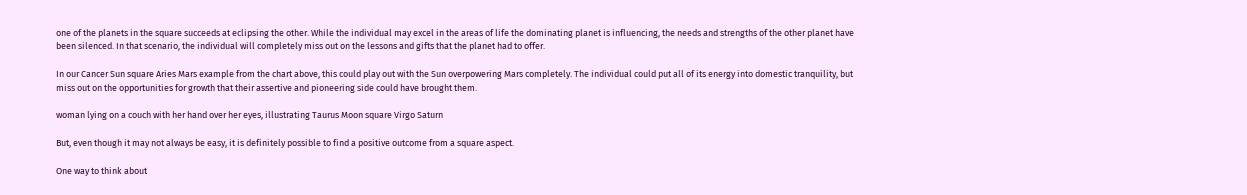one of the planets in the square succeeds at eclipsing the other. While the individual may excel in the areas of life the dominating planet is influencing, the needs and strengths of the other planet have been silenced. In that scenario, the individual will completely miss out on the lessons and gifts that the planet had to offer.

In our Cancer Sun square Aries Mars example from the chart above, this could play out with the Sun overpowering Mars completely. The individual could put all of its energy into domestic tranquility, but miss out on the opportunities for growth that their assertive and pioneering side could have brought them.

woman lying on a couch with her hand over her eyes, illustrating Taurus Moon square Virgo Saturn

But, even though it may not always be easy, it is definitely possible to find a positive outcome from a square aspect.

One way to think about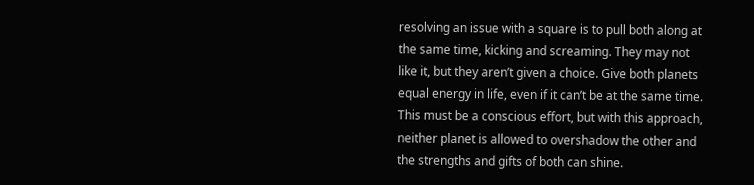resolving an issue with a square is to pull both along at the same time, kicking and screaming. They may not like it, but they aren’t given a choice. Give both planets equal energy in life, even if it can’t be at the same time. This must be a conscious effort, but with this approach, neither planet is allowed to overshadow the other and the strengths and gifts of both can shine.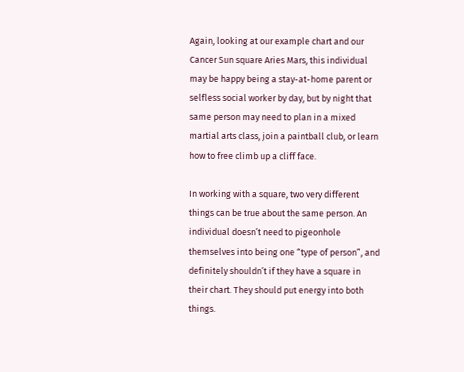Again, looking at our example chart and our Cancer Sun square Aries Mars, this individual may be happy being a stay-at-home parent or selfless social worker by day, but by night that same person may need to plan in a mixed martial arts class, join a paintball club, or learn how to free climb up a cliff face.

In working with a square, two very different things can be true about the same person. An individual doesn’t need to pigeonhole themselves into being one “type of person”, and definitely shouldn’t if they have a square in their chart. They should put energy into both things.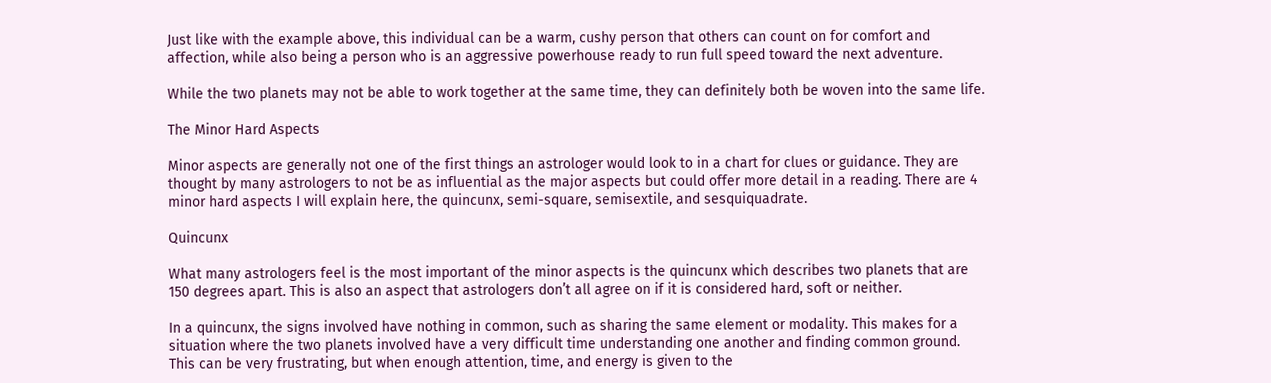Just like with the example above, this individual can be a warm, cushy person that others can count on for comfort and affection, while also being a person who is an aggressive powerhouse ready to run full speed toward the next adventure.

While the two planets may not be able to work together at the same time, they can definitely both be woven into the same life.

The Minor Hard Aspects

Minor aspects are generally not one of the first things an astrologer would look to in a chart for clues or guidance. They are thought by many astrologers to not be as influential as the major aspects but could offer more detail in a reading. There are 4 minor hard aspects I will explain here, the quincunx, semi-square, semisextile, and sesquiquadrate.

Quincunx

What many astrologers feel is the most important of the minor aspects is the quincunx which describes two planets that are 150 degrees apart. This is also an aspect that astrologers don’t all agree on if it is considered hard, soft or neither.

In a quincunx, the signs involved have nothing in common, such as sharing the same element or modality. This makes for a situation where the two planets involved have a very difficult time understanding one another and finding common ground. This can be very frustrating, but when enough attention, time, and energy is given to the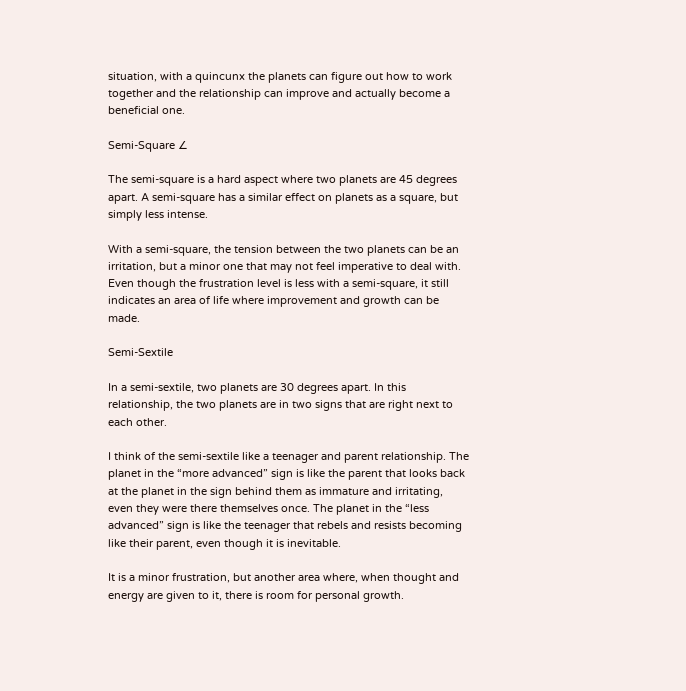situation, with a quincunx the planets can figure out how to work together and the relationship can improve and actually become a beneficial one.

Semi-Square ∠

The semi-square is a hard aspect where two planets are 45 degrees apart. A semi-square has a similar effect on planets as a square, but simply less intense.

With a semi-square, the tension between the two planets can be an irritation, but a minor one that may not feel imperative to deal with. Even though the frustration level is less with a semi-square, it still indicates an area of life where improvement and growth can be made.

Semi-Sextile

In a semi-sextile, two planets are 30 degrees apart. In this relationship, the two planets are in two signs that are right next to each other.

I think of the semi-sextile like a teenager and parent relationship. The planet in the “more advanced” sign is like the parent that looks back at the planet in the sign behind them as immature and irritating, even they were there themselves once. The planet in the “less advanced” sign is like the teenager that rebels and resists becoming like their parent, even though it is inevitable.

It is a minor frustration, but another area where, when thought and energy are given to it, there is room for personal growth.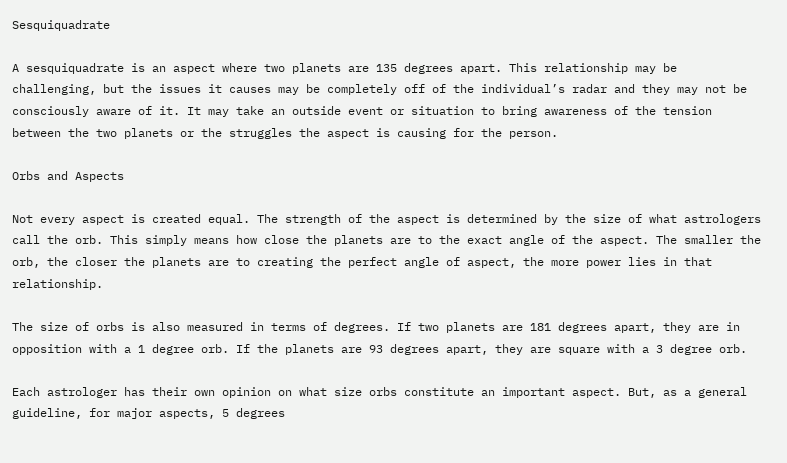Sesquiquadrate

A sesquiquadrate is an aspect where two planets are 135 degrees apart. This relationship may be challenging, but the issues it causes may be completely off of the individual’s radar and they may not be consciously aware of it. It may take an outside event or situation to bring awareness of the tension between the two planets or the struggles the aspect is causing for the person.

Orbs and Aspects

Not every aspect is created equal. The strength of the aspect is determined by the size of what astrologers call the orb. This simply means how close the planets are to the exact angle of the aspect. The smaller the orb, the closer the planets are to creating the perfect angle of aspect, the more power lies in that relationship.

The size of orbs is also measured in terms of degrees. If two planets are 181 degrees apart, they are in opposition with a 1 degree orb. If the planets are 93 degrees apart, they are square with a 3 degree orb.

Each astrologer has their own opinion on what size orbs constitute an important aspect. But, as a general guideline, for major aspects, 5 degrees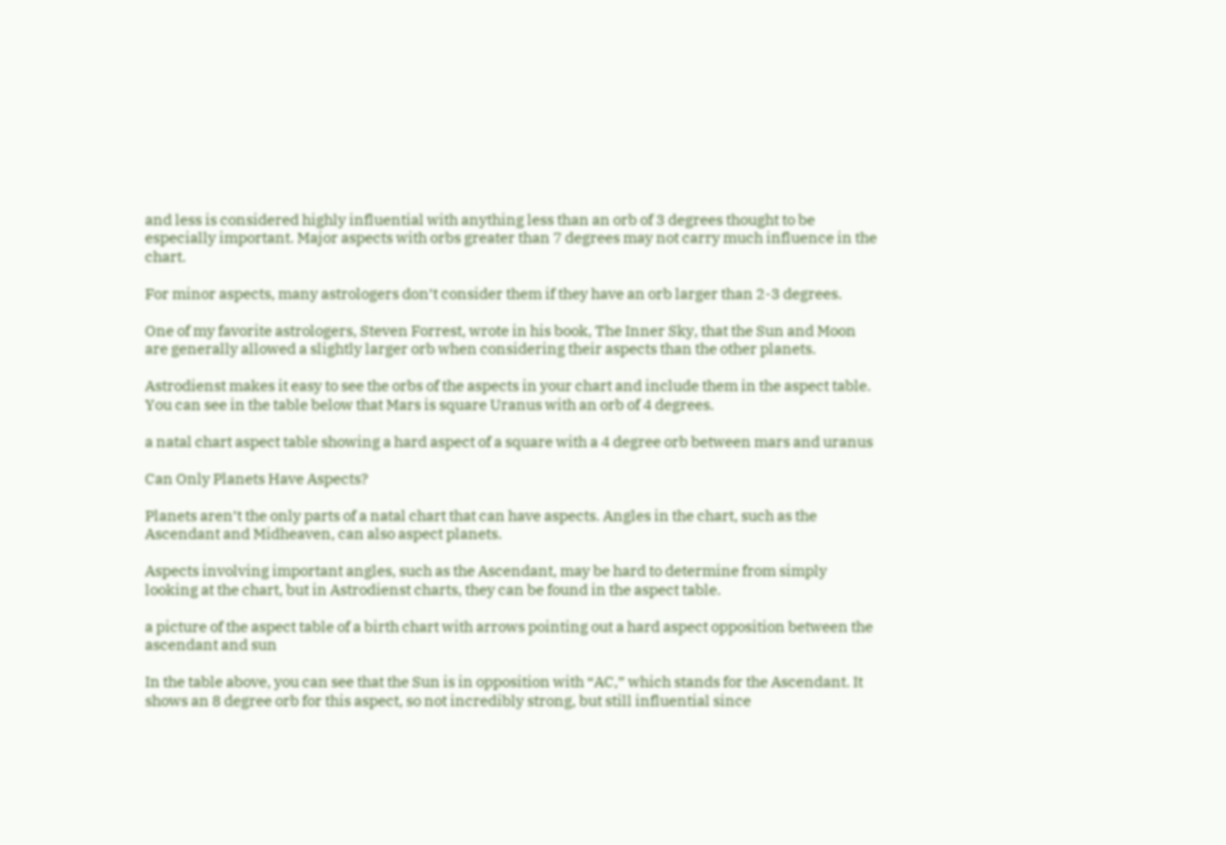and less is considered highly influential with anything less than an orb of 3 degrees thought to be especially important. Major aspects with orbs greater than 7 degrees may not carry much influence in the chart.

For minor aspects, many astrologers don’t consider them if they have an orb larger than 2-3 degrees.

One of my favorite astrologers, Steven Forrest, wrote in his book, The Inner Sky, that the Sun and Moon are generally allowed a slightly larger orb when considering their aspects than the other planets.

Astrodienst makes it easy to see the orbs of the aspects in your chart and include them in the aspect table. You can see in the table below that Mars is square Uranus with an orb of 4 degrees.

a natal chart aspect table showing a hard aspect of a square with a 4 degree orb between mars and uranus

Can Only Planets Have Aspects?

Planets aren’t the only parts of a natal chart that can have aspects. Angles in the chart, such as the Ascendant and Midheaven, can also aspect planets.

Aspects involving important angles, such as the Ascendant, may be hard to determine from simply looking at the chart, but in Astrodienst charts, they can be found in the aspect table.

a picture of the aspect table of a birth chart with arrows pointing out a hard aspect opposition between the ascendant and sun

In the table above, you can see that the Sun is in opposition with “AC,” which stands for the Ascendant. It shows an 8 degree orb for this aspect, so not incredibly strong, but still influential since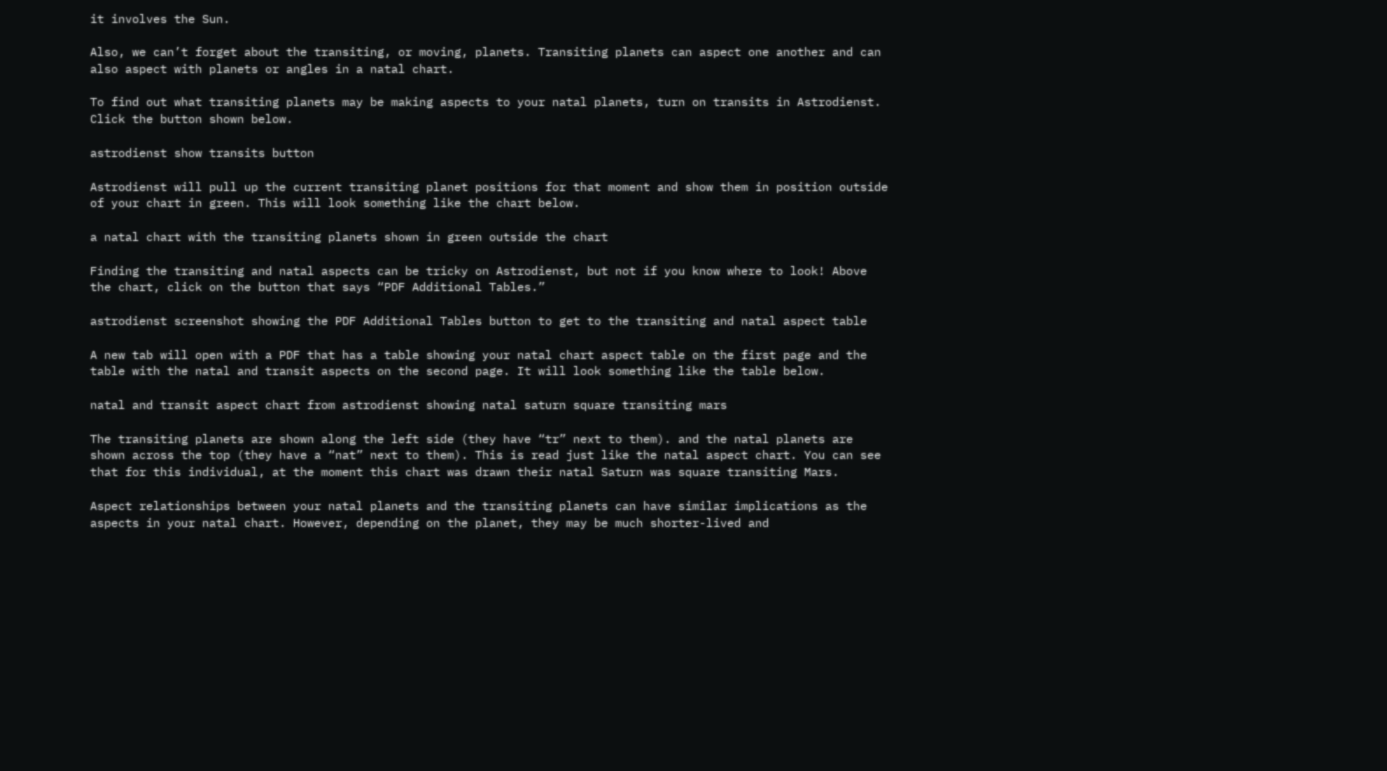it involves the Sun.

Also, we can’t forget about the transiting, or moving, planets. Transiting planets can aspect one another and can also aspect with planets or angles in a natal chart.

To find out what transiting planets may be making aspects to your natal planets, turn on transits in Astrodienst. Click the button shown below.

astrodienst show transits button

Astrodienst will pull up the current transiting planet positions for that moment and show them in position outside of your chart in green. This will look something like the chart below.

a natal chart with the transiting planets shown in green outside the chart

Finding the transiting and natal aspects can be tricky on Astrodienst, but not if you know where to look! Above the chart, click on the button that says “PDF Additional Tables.”

astrodienst screenshot showing the PDF Additional Tables button to get to the transiting and natal aspect table

A new tab will open with a PDF that has a table showing your natal chart aspect table on the first page and the table with the natal and transit aspects on the second page. It will look something like the table below.

natal and transit aspect chart from astrodienst showing natal saturn square transiting mars

The transiting planets are shown along the left side (they have “tr” next to them). and the natal planets are shown across the top (they have a “nat” next to them). This is read just like the natal aspect chart. You can see that for this individual, at the moment this chart was drawn their natal Saturn was square transiting Mars.

Aspect relationships between your natal planets and the transiting planets can have similar implications as the aspects in your natal chart. However, depending on the planet, they may be much shorter-lived and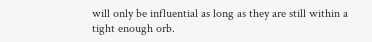will only be influential as long as they are still within a tight enough orb.